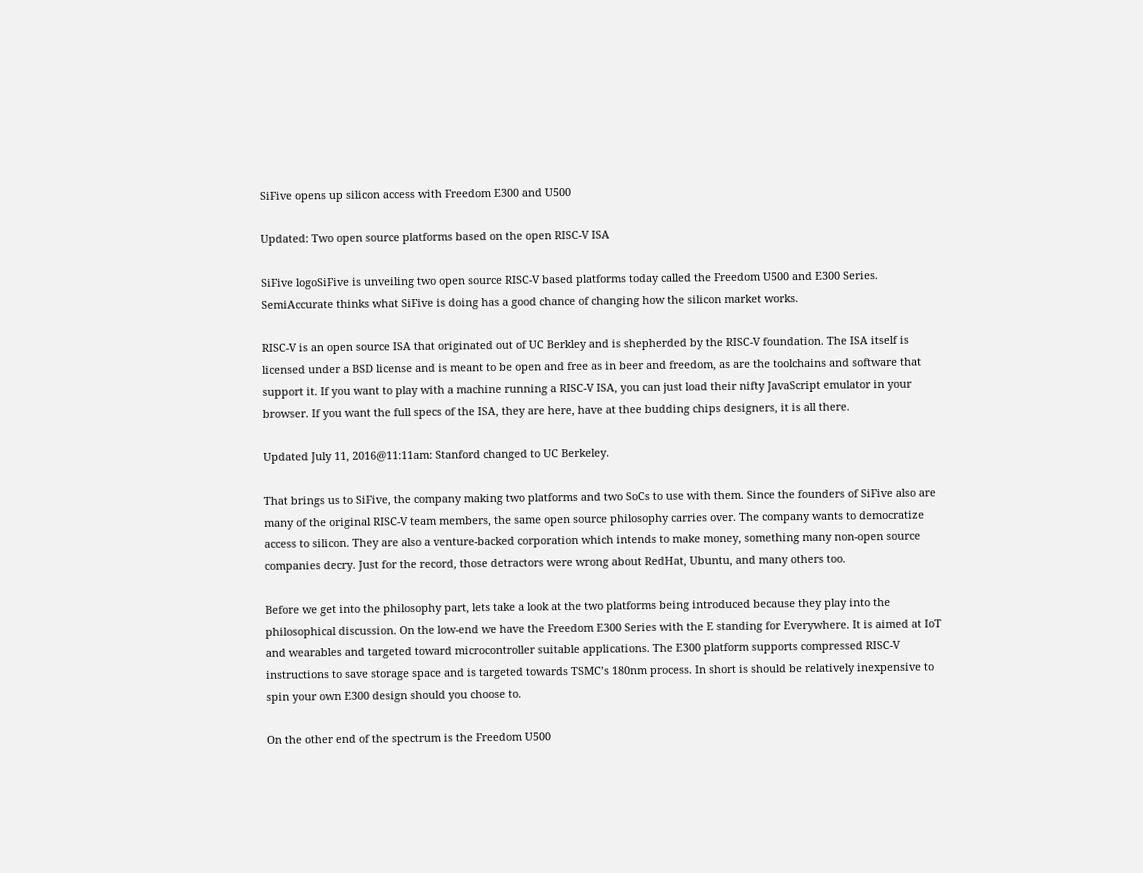SiFive opens up silicon access with Freedom E300 and U500

Updated: Two open source platforms based on the open RISC-V ISA

SiFive logoSiFive is unveiling two open source RISC-V based platforms today called the Freedom U500 and E300 Series. SemiAccurate thinks what SiFive is doing has a good chance of changing how the silicon market works.

RISC-V is an open source ISA that originated out of UC Berkley and is shepherded by the RISC-V foundation. The ISA itself is licensed under a BSD license and is meant to be open and free as in beer and freedom, as are the toolchains and software that support it. If you want to play with a machine running a RISC-V ISA, you can just load their nifty JavaScript emulator in your browser. If you want the full specs of the ISA, they are here, have at thee budding chips designers, it is all there.

Updated July 11, 2016@11:11am: Stanford changed to UC Berkeley.

That brings us to SiFive, the company making two platforms and two SoCs to use with them. Since the founders of SiFive also are many of the original RISC-V team members, the same open source philosophy carries over. The company wants to democratize access to silicon. They are also a venture-backed corporation which intends to make money, something many non-open source companies decry. Just for the record, those detractors were wrong about RedHat, Ubuntu, and many others too.

Before we get into the philosophy part, lets take a look at the two platforms being introduced because they play into the philosophical discussion. On the low-end we have the Freedom E300 Series with the E standing for Everywhere. It is aimed at IoT and wearables and targeted toward microcontroller suitable applications. The E300 platform supports compressed RISC-V instructions to save storage space and is targeted towards TSMC’s 180nm process. In short is should be relatively inexpensive to spin your own E300 design should you choose to.

On the other end of the spectrum is the Freedom U500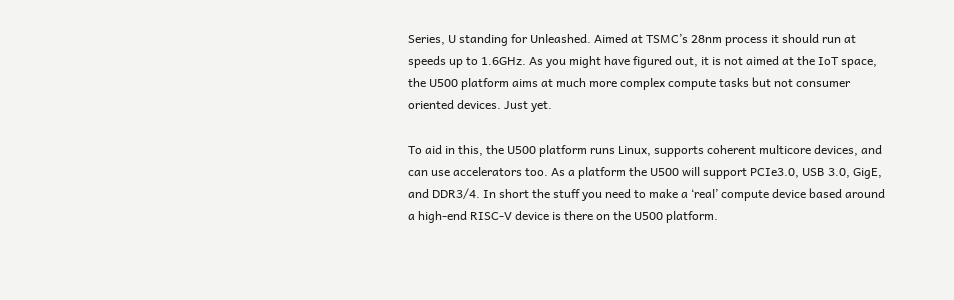Series, U standing for Unleashed. Aimed at TSMC’s 28nm process it should run at speeds up to 1.6GHz. As you might have figured out, it is not aimed at the IoT space, the U500 platform aims at much more complex compute tasks but not consumer oriented devices. Just yet.

To aid in this, the U500 platform runs Linux, supports coherent multicore devices, and can use accelerators too. As a platform the U500 will support PCIe3.0, USB 3.0, GigE, and DDR3/4. In short the stuff you need to make a ‘real’ compute device based around a high-end RISC-V device is there on the U500 platform.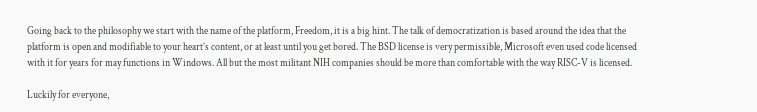Going back to the philosophy we start with the name of the platform, Freedom, it is a big hint. The talk of democratization is based around the idea that the platform is open and modifiable to your heart’s content, or at least until you get bored. The BSD license is very permissible, Microsoft even used code licensed with it for years for may functions in Windows. All but the most militant NIH companies should be more than comfortable with the way RISC-V is licensed.

Luckily for everyone,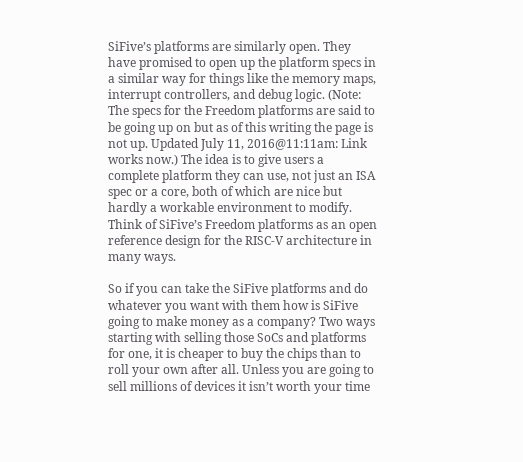SiFive’s platforms are similarly open. They have promised to open up the platform specs in a similar way for things like the memory maps, interrupt controllers, and debug logic. (Note: The specs for the Freedom platforms are said to be going up on but as of this writing the page is not up. Updated July 11, 2016@11:11am: Link works now.) The idea is to give users a complete platform they can use, not just an ISA spec or a core, both of which are nice but hardly a workable environment to modify. Think of SiFive’s Freedom platforms as an open reference design for the RISC-V architecture in many ways.

So if you can take the SiFive platforms and do whatever you want with them how is SiFive going to make money as a company? Two ways starting with selling those SoCs and platforms for one, it is cheaper to buy the chips than to roll your own after all. Unless you are going to sell millions of devices it isn’t worth your time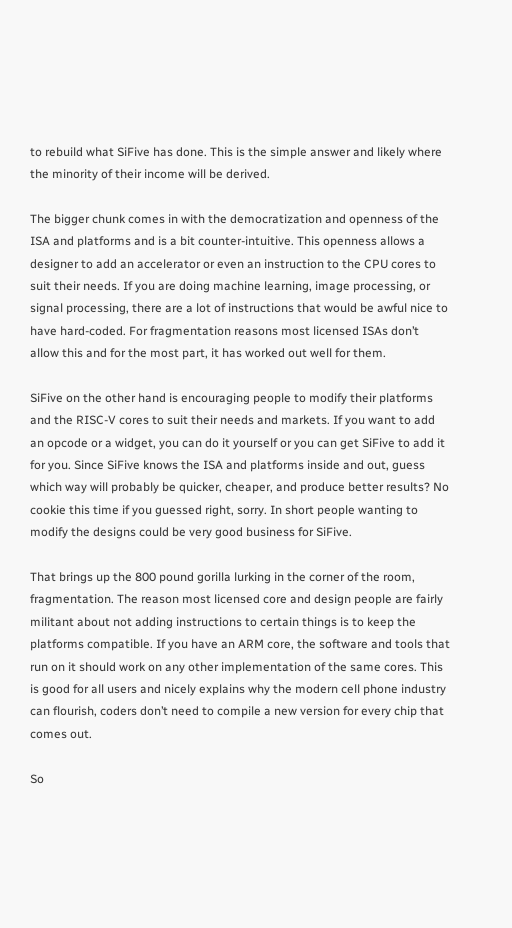to rebuild what SiFive has done. This is the simple answer and likely where the minority of their income will be derived.

The bigger chunk comes in with the democratization and openness of the ISA and platforms and is a bit counter-intuitive. This openness allows a designer to add an accelerator or even an instruction to the CPU cores to suit their needs. If you are doing machine learning, image processing, or signal processing, there are a lot of instructions that would be awful nice to have hard-coded. For fragmentation reasons most licensed ISAs don’t allow this and for the most part, it has worked out well for them.

SiFive on the other hand is encouraging people to modify their platforms and the RISC-V cores to suit their needs and markets. If you want to add an opcode or a widget, you can do it yourself or you can get SiFive to add it for you. Since SiFive knows the ISA and platforms inside and out, guess which way will probably be quicker, cheaper, and produce better results? No cookie this time if you guessed right, sorry. In short people wanting to modify the designs could be very good business for SiFive.

That brings up the 800 pound gorilla lurking in the corner of the room, fragmentation. The reason most licensed core and design people are fairly militant about not adding instructions to certain things is to keep the platforms compatible. If you have an ARM core, the software and tools that run on it should work on any other implementation of the same cores. This is good for all users and nicely explains why the modern cell phone industry can flourish, coders don’t need to compile a new version for every chip that comes out.

So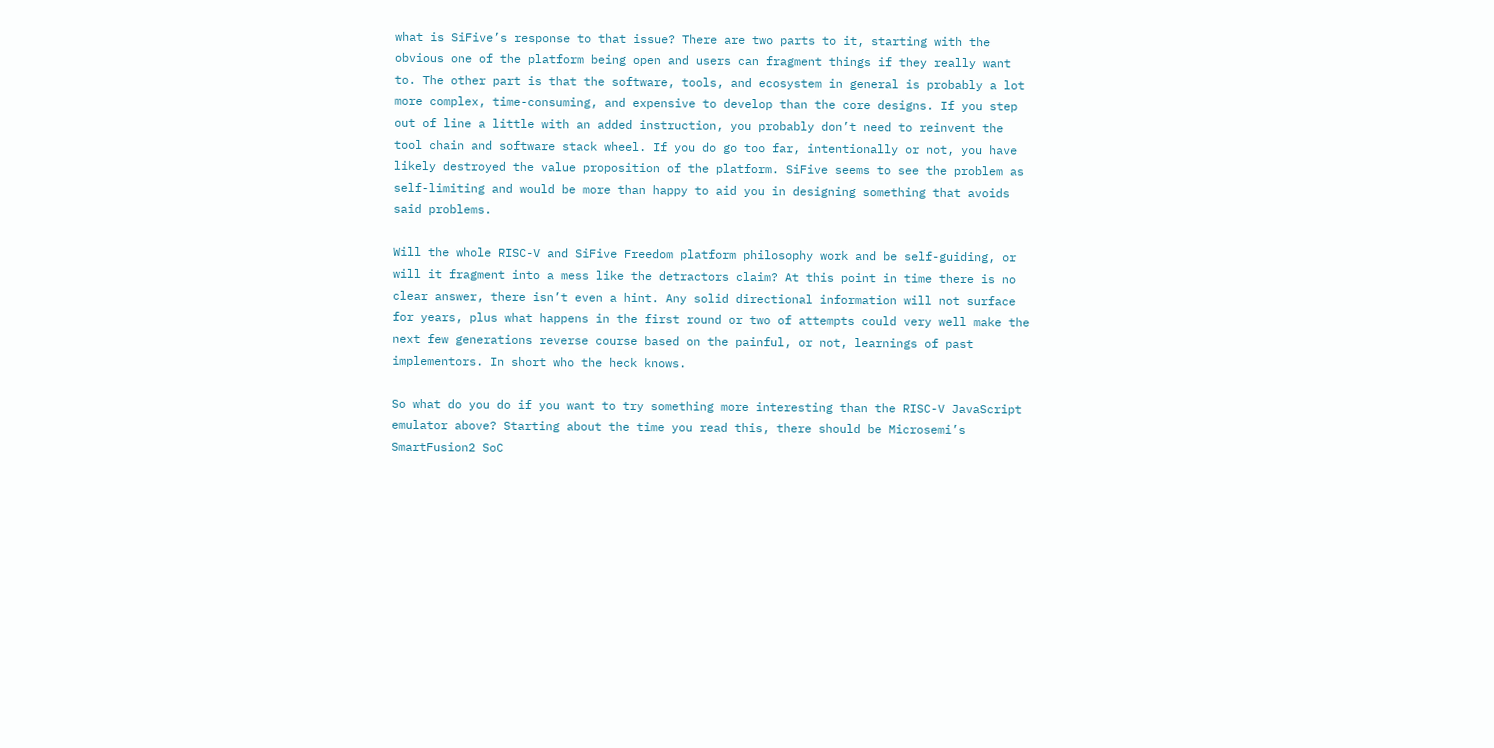what is SiFive’s response to that issue? There are two parts to it, starting with the obvious one of the platform being open and users can fragment things if they really want to. The other part is that the software, tools, and ecosystem in general is probably a lot more complex, time-consuming, and expensive to develop than the core designs. If you step out of line a little with an added instruction, you probably don’t need to reinvent the tool chain and software stack wheel. If you do go too far, intentionally or not, you have likely destroyed the value proposition of the platform. SiFive seems to see the problem as self-limiting and would be more than happy to aid you in designing something that avoids said problems.

Will the whole RISC-V and SiFive Freedom platform philosophy work and be self-guiding, or will it fragment into a mess like the detractors claim? At this point in time there is no clear answer, there isn’t even a hint. Any solid directional information will not surface for years, plus what happens in the first round or two of attempts could very well make the next few generations reverse course based on the painful, or not, learnings of past implementors. In short who the heck knows.

So what do you do if you want to try something more interesting than the RISC-V JavaScript emulator above? Starting about the time you read this, there should be Microsemi’s SmartFusion2 SoC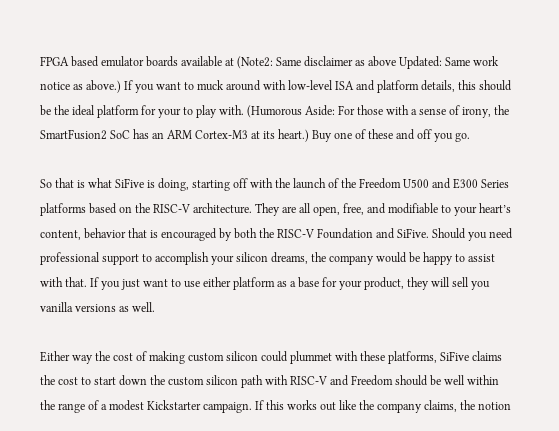FPGA based emulator boards available at (Note2: Same disclaimer as above Updated: Same work notice as above.) If you want to muck around with low-level ISA and platform details, this should be the ideal platform for your to play with. (Humorous Aside: For those with a sense of irony, the SmartFusion2 SoC has an ARM Cortex-M3 at its heart.) Buy one of these and off you go.

So that is what SiFive is doing, starting off with the launch of the Freedom U500 and E300 Series platforms based on the RISC-V architecture. They are all open, free, and modifiable to your heart’s content, behavior that is encouraged by both the RISC-V Foundation and SiFive. Should you need professional support to accomplish your silicon dreams, the company would be happy to assist with that. If you just want to use either platform as a base for your product, they will sell you vanilla versions as well.

Either way the cost of making custom silicon could plummet with these platforms, SiFive claims the cost to start down the custom silicon path with RISC-V and Freedom should be well within the range of a modest Kickstarter campaign. If this works out like the company claims, the notion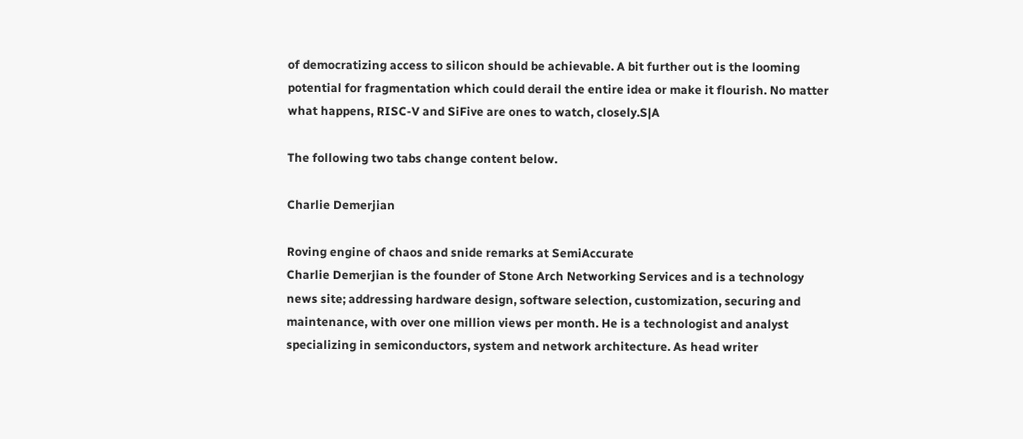of democratizing access to silicon should be achievable. A bit further out is the looming potential for fragmentation which could derail the entire idea or make it flourish. No matter what happens, RISC-V and SiFive are ones to watch, closely.S|A

The following two tabs change content below.

Charlie Demerjian

Roving engine of chaos and snide remarks at SemiAccurate
Charlie Demerjian is the founder of Stone Arch Networking Services and is a technology news site; addressing hardware design, software selection, customization, securing and maintenance, with over one million views per month. He is a technologist and analyst specializing in semiconductors, system and network architecture. As head writer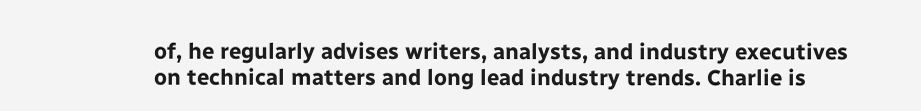of, he regularly advises writers, analysts, and industry executives on technical matters and long lead industry trends. Charlie is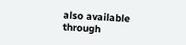also available through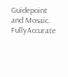Guidepoint and Mosaic. FullyAccurate